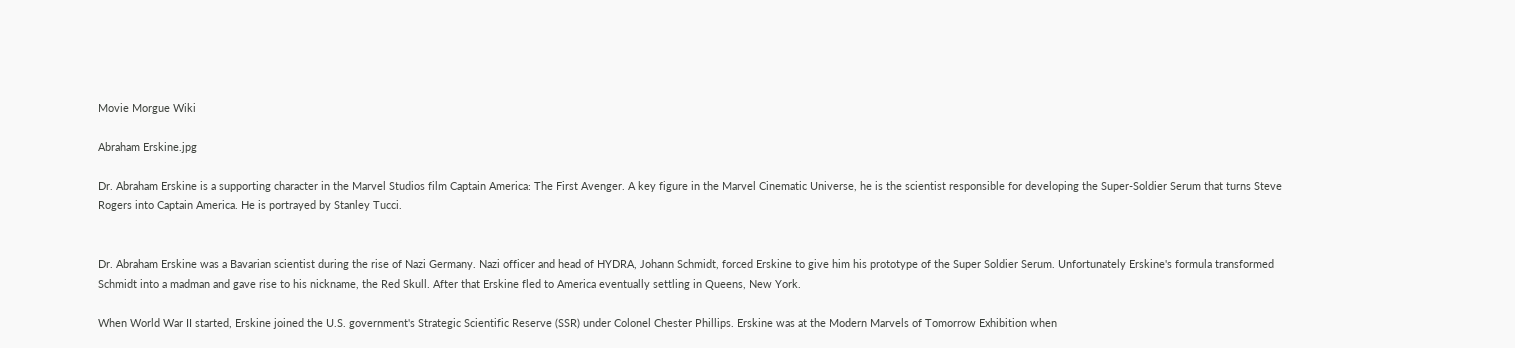Movie Morgue Wiki

Abraham Erskine.jpg

Dr. Abraham Erskine is a supporting character in the Marvel Studios film Captain America: The First Avenger. A key figure in the Marvel Cinematic Universe, he is the scientist responsible for developing the Super-Soldier Serum that turns Steve Rogers into Captain America. He is portrayed by Stanley Tucci.


Dr. Abraham Erskine was a Bavarian scientist during the rise of Nazi Germany. Nazi officer and head of HYDRA, Johann Schmidt, forced Erskine to give him his prototype of the Super Soldier Serum. Unfortunately Erskine's formula transformed Schmidt into a madman and gave rise to his nickname, the Red Skull. After that Erskine fled to America eventually settling in Queens, New York.

When World War II started, Erskine joined the U.S. government's Strategic Scientific Reserve (SSR) under Colonel Chester Phillips. Erskine was at the Modern Marvels of Tomorrow Exhibition when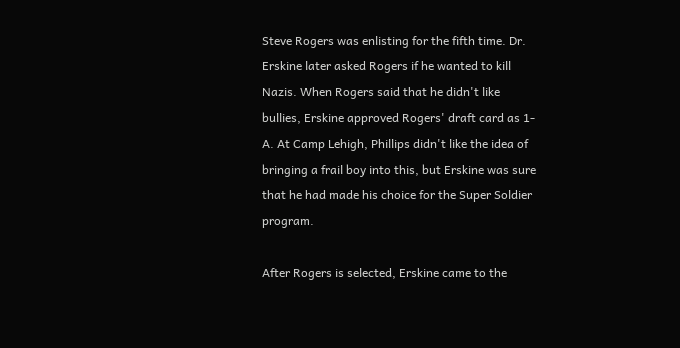Steve Rogers was enlisting for the fifth time. Dr. Erskine later asked Rogers if he wanted to kill Nazis. When Rogers said that he didn't like bullies, Erskine approved Rogers' draft card as 1-A. At Camp Lehigh, Phillips didn't like the idea of bringing a frail boy into this, but Erskine was sure that he had made his choice for the Super Soldier program.

After Rogers is selected, Erskine came to the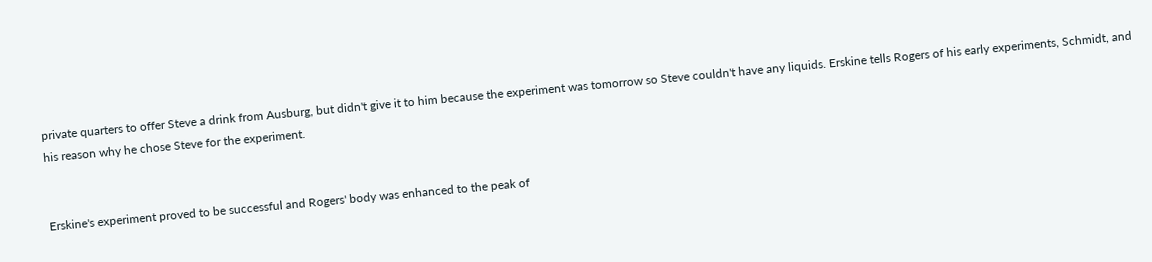private quarters to offer Steve a drink from Ausburg, but didn't give it to him because the experiment was tomorrow so Steve couldn't have any liquids. Erskine tells Rogers of his early experiments, Schmidt, and his reason why he chose Steve for the experiment.


Erskine's experiment proved to be successful and Rogers' body was enhanced to the peak of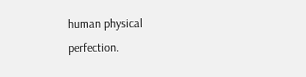human physical perfection.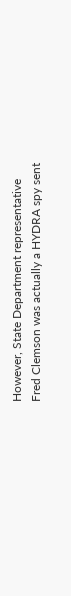However, State Department representative Fred Clemson was actually a HYDRA spy sent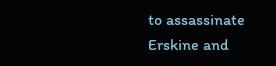to assassinate Erskine and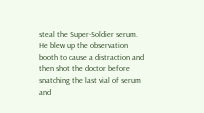steal the Super-Soldier serum. He blew up the observation booth to cause a distraction and then shot the doctor before snatching the last vial of serum and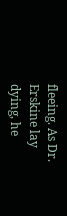fleeing. As Dr. Erskine lay dying, he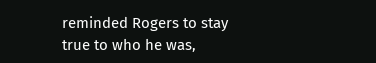reminded Rogers to stay true to who he was,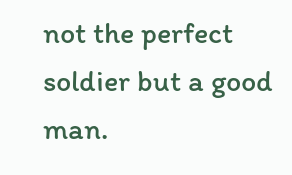not the perfect soldier but a good man.